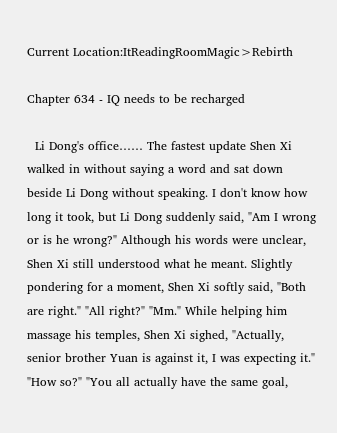Current Location:ItReadingRoomMagic>Rebirth

Chapter 634 - IQ needs to be recharged

  Li Dong's office…… The fastest update Shen Xi walked in without saying a word and sat down beside Li Dong without speaking. I don't know how long it took, but Li Dong suddenly said, "Am I wrong or is he wrong?" Although his words were unclear, Shen Xi still understood what he meant. Slightly pondering for a moment, Shen Xi softly said, "Both are right." "All right?" "Mm." While helping him massage his temples, Shen Xi sighed, "Actually, senior brother Yuan is against it, I was expecting it." "How so?" "You all actually have the same goal,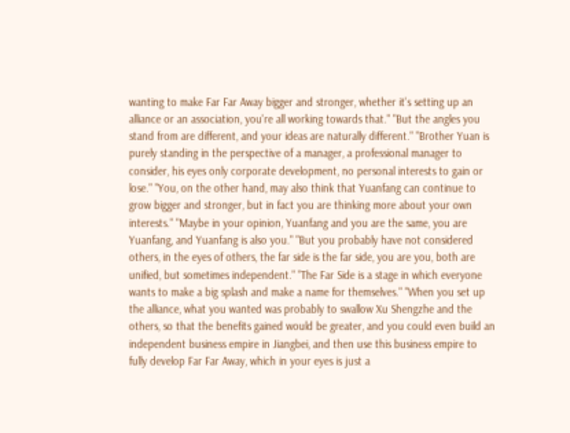wanting to make Far Far Away bigger and stronger, whether it's setting up an alliance or an association, you're all working towards that." "But the angles you stand from are different, and your ideas are naturally different." "Brother Yuan is purely standing in the perspective of a manager, a professional manager to consider, his eyes only corporate development, no personal interests to gain or lose." "You, on the other hand, may also think that Yuanfang can continue to grow bigger and stronger, but in fact you are thinking more about your own interests." "Maybe in your opinion, Yuanfang and you are the same, you are Yuanfang, and Yuanfang is also you." "But you probably have not considered others, in the eyes of others, the far side is the far side, you are you, both are unified, but sometimes independent." "The Far Side is a stage in which everyone wants to make a big splash and make a name for themselves." "When you set up the alliance, what you wanted was probably to swallow Xu Shengzhe and the others, so that the benefits gained would be greater, and you could even build an independent business empire in Jiangbei, and then use this business empire to fully develop Far Far Away, which in your eyes is just a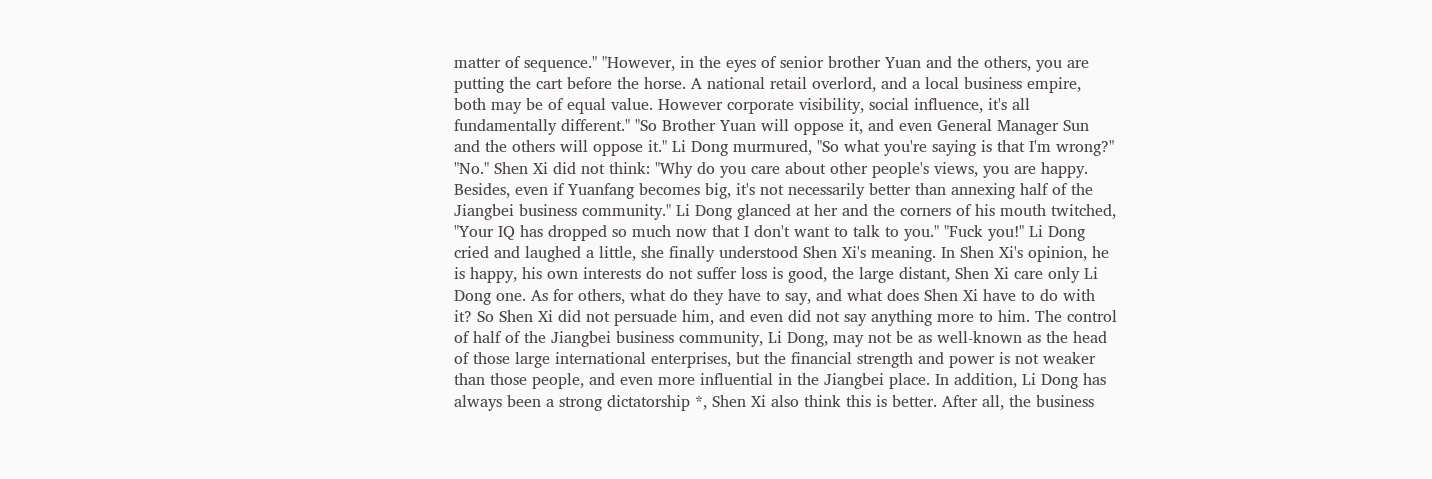matter of sequence." "However, in the eyes of senior brother Yuan and the others, you are putting the cart before the horse. A national retail overlord, and a local business empire, both may be of equal value. However corporate visibility, social influence, it's all fundamentally different." "So Brother Yuan will oppose it, and even General Manager Sun and the others will oppose it." Li Dong murmured, "So what you're saying is that I'm wrong?" "No." Shen Xi did not think: "Why do you care about other people's views, you are happy. Besides, even if Yuanfang becomes big, it's not necessarily better than annexing half of the Jiangbei business community." Li Dong glanced at her and the corners of his mouth twitched, "Your IQ has dropped so much now that I don't want to talk to you." "Fuck you!" Li Dong cried and laughed a little, she finally understood Shen Xi's meaning. In Shen Xi's opinion, he is happy, his own interests do not suffer loss is good, the large distant, Shen Xi care only Li Dong one. As for others, what do they have to say, and what does Shen Xi have to do with it? So Shen Xi did not persuade him, and even did not say anything more to him. The control of half of the Jiangbei business community, Li Dong, may not be as well-known as the head of those large international enterprises, but the financial strength and power is not weaker than those people, and even more influential in the Jiangbei place. In addition, Li Dong has always been a strong dictatorship *, Shen Xi also think this is better. After all, the business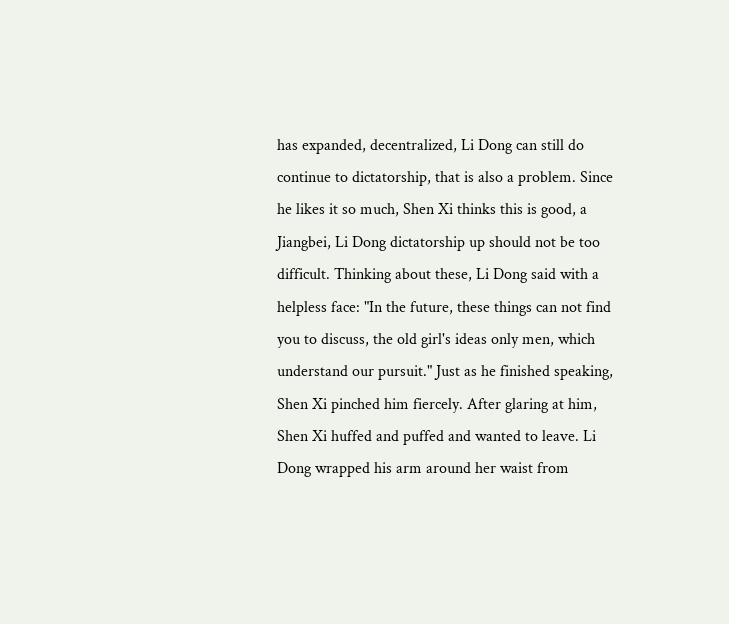has expanded, decentralized, Li Dong can still do continue to dictatorship, that is also a problem. Since he likes it so much, Shen Xi thinks this is good, a Jiangbei, Li Dong dictatorship up should not be too difficult. Thinking about these, Li Dong said with a helpless face: "In the future, these things can not find you to discuss, the old girl's ideas only men, which understand our pursuit." Just as he finished speaking, Shen Xi pinched him fiercely. After glaring at him, Shen Xi huffed and puffed and wanted to leave. Li Dong wrapped his arm around her waist from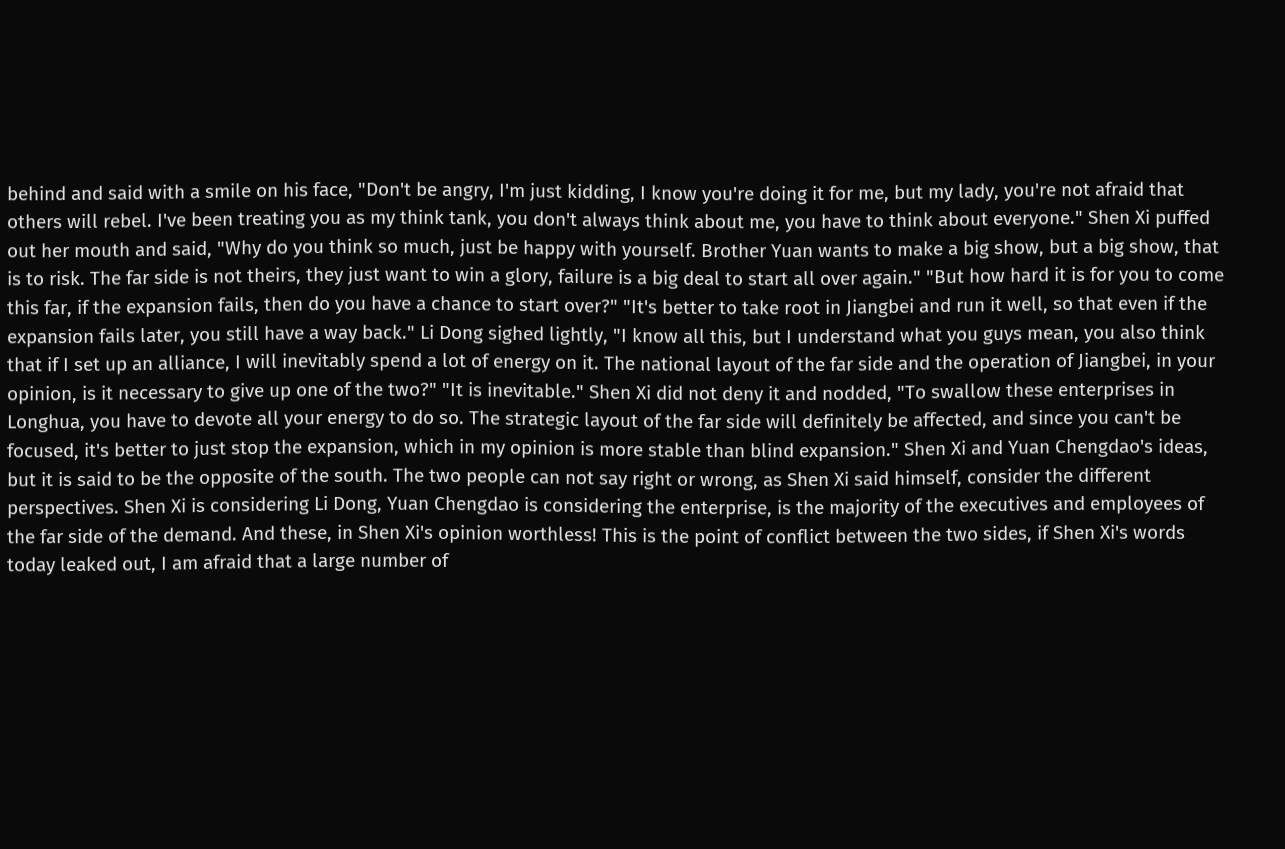behind and said with a smile on his face, "Don't be angry, I'm just kidding, I know you're doing it for me, but my lady, you're not afraid that others will rebel. I've been treating you as my think tank, you don't always think about me, you have to think about everyone." Shen Xi puffed out her mouth and said, "Why do you think so much, just be happy with yourself. Brother Yuan wants to make a big show, but a big show, that is to risk. The far side is not theirs, they just want to win a glory, failure is a big deal to start all over again." "But how hard it is for you to come this far, if the expansion fails, then do you have a chance to start over?" "It's better to take root in Jiangbei and run it well, so that even if the expansion fails later, you still have a way back." Li Dong sighed lightly, "I know all this, but I understand what you guys mean, you also think that if I set up an alliance, I will inevitably spend a lot of energy on it. The national layout of the far side and the operation of Jiangbei, in your opinion, is it necessary to give up one of the two?" "It is inevitable." Shen Xi did not deny it and nodded, "To swallow these enterprises in Longhua, you have to devote all your energy to do so. The strategic layout of the far side will definitely be affected, and since you can't be focused, it's better to just stop the expansion, which in my opinion is more stable than blind expansion." Shen Xi and Yuan Chengdao's ideas, but it is said to be the opposite of the south. The two people can not say right or wrong, as Shen Xi said himself, consider the different perspectives. Shen Xi is considering Li Dong, Yuan Chengdao is considering the enterprise, is the majority of the executives and employees of the far side of the demand. And these, in Shen Xi's opinion worthless! This is the point of conflict between the two sides, if Shen Xi's words today leaked out, I am afraid that a large number of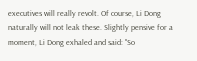executives will really revolt. Of course, Li Dong naturally will not leak these. Slightly pensive for a moment, Li Dong exhaled and said: "So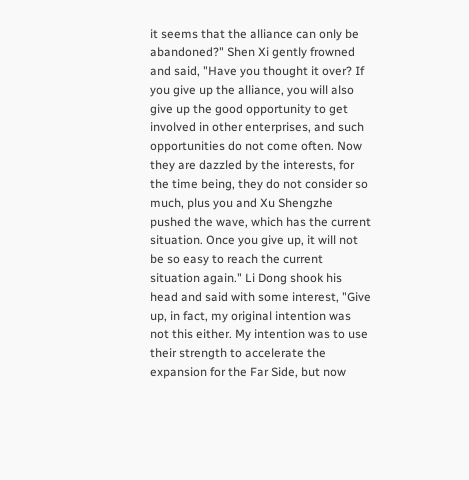it seems that the alliance can only be abandoned?" Shen Xi gently frowned and said, "Have you thought it over? If you give up the alliance, you will also give up the good opportunity to get involved in other enterprises, and such opportunities do not come often. Now they are dazzled by the interests, for the time being, they do not consider so much, plus you and Xu Shengzhe pushed the wave, which has the current situation. Once you give up, it will not be so easy to reach the current situation again." Li Dong shook his head and said with some interest, "Give up, in fact, my original intention was not this either. My intention was to use their strength to accelerate the expansion for the Far Side, but now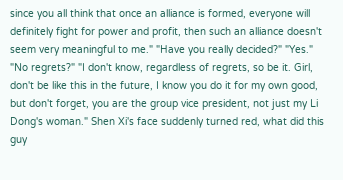since you all think that once an alliance is formed, everyone will definitely fight for power and profit, then such an alliance doesn't seem very meaningful to me." "Have you really decided?" "Yes." "No regrets?" "I don't know, regardless of regrets, so be it. Girl, don't be like this in the future, I know you do it for my own good, but don't forget, you are the group vice president, not just my Li Dong's woman." Shen Xi's face suddenly turned red, what did this guy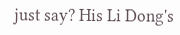just say? His Li Dong's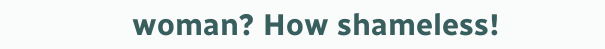woman? How shameless!